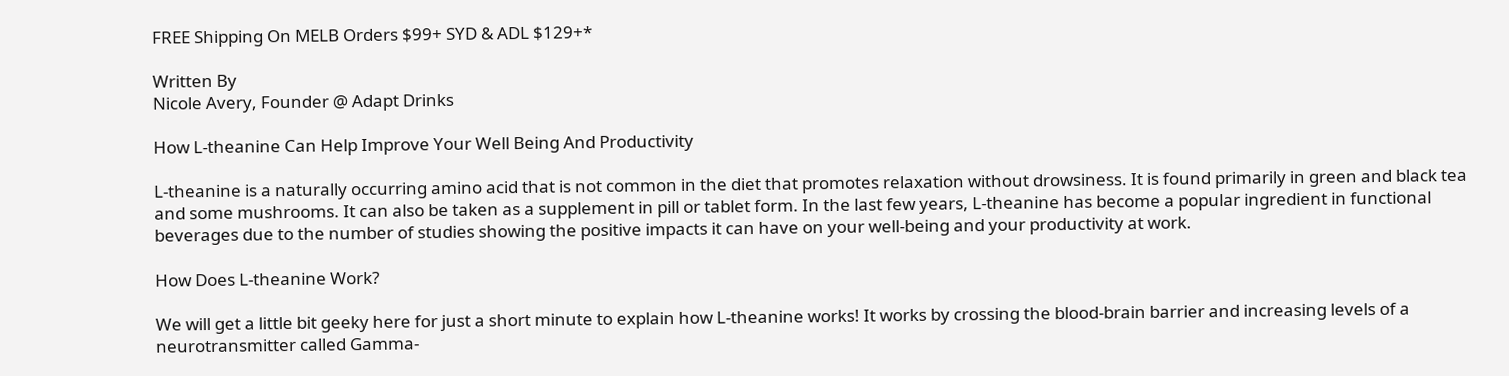FREE Shipping On MELB Orders $99+ SYD & ADL $129+*

Written By
Nicole Avery, Founder @ Adapt Drinks

How L-theanine Can Help Improve Your Well Being And Productivity

L-theanine is a naturally occurring amino acid that is not common in the diet that promotes relaxation without drowsiness. It is found primarily in green and black tea and some mushrooms. It can also be taken as a supplement in pill or tablet form. In the last few years, L-theanine has become a popular ingredient in functional beverages due to the number of studies showing the positive impacts it can have on your well-being and your productivity at work.

How Does L-theanine Work?

We will get a little bit geeky here for just a short minute to explain how L-theanine works! It works by crossing the blood-brain barrier and increasing levels of a neurotransmitter called Gamma-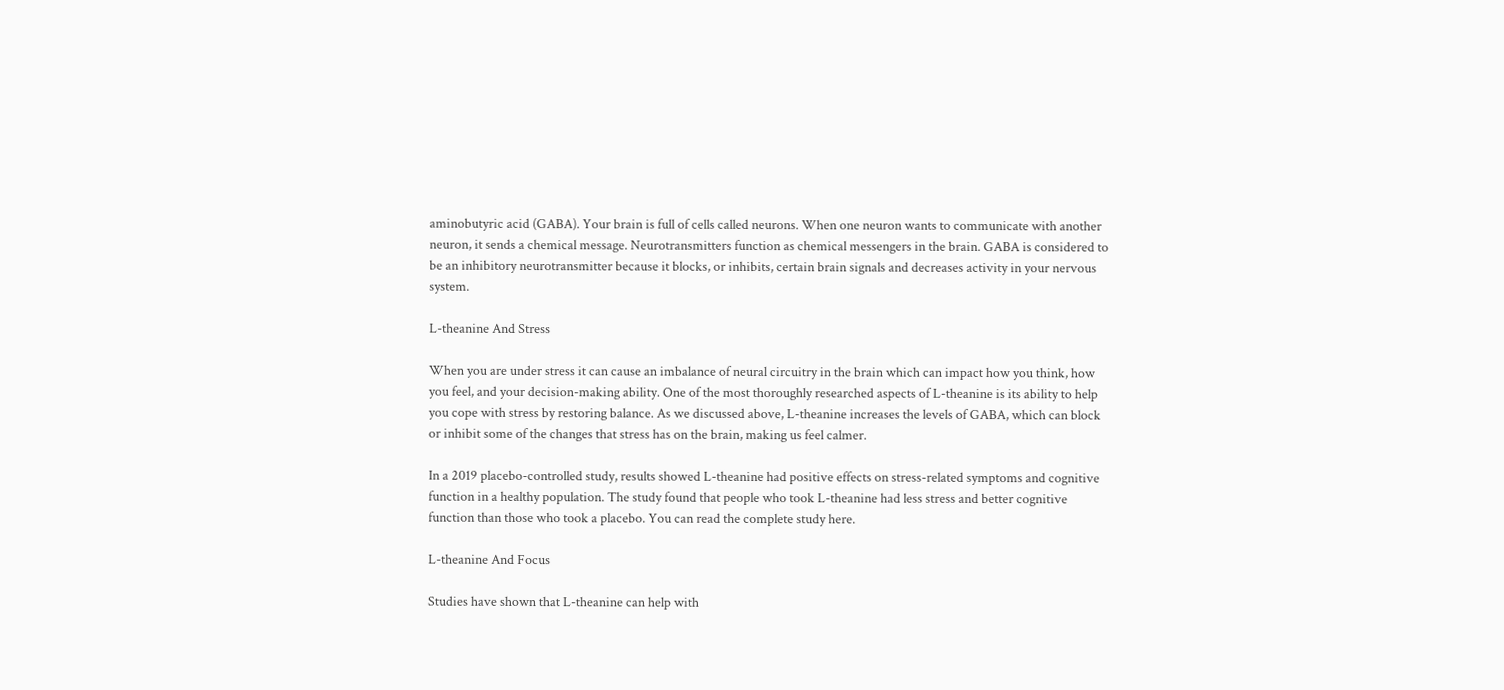aminobutyric acid (GABA). Your brain is full of cells called neurons. When one neuron wants to communicate with another neuron, it sends a chemical message. Neurotransmitters function as chemical messengers in the brain. GABA is considered to be an inhibitory neurotransmitter because it blocks, or inhibits, certain brain signals and decreases activity in your nervous system.

L-theanine And Stress

When you are under stress it can cause an imbalance of neural circuitry in the brain which can impact how you think, how you feel, and your decision-making ability. One of the most thoroughly researched aspects of L-theanine is its ability to help you cope with stress by restoring balance. As we discussed above, L-theanine increases the levels of GABA, which can block or inhibit some of the changes that stress has on the brain, making us feel calmer.

In a 2019 placebo-controlled study, results showed L-theanine had positive effects on stress-related symptoms and cognitive function in a healthy population. The study found that people who took L-theanine had less stress and better cognitive function than those who took a placebo. You can read the complete study here.

L-theanine And Focus

Studies have shown that L-theanine can help with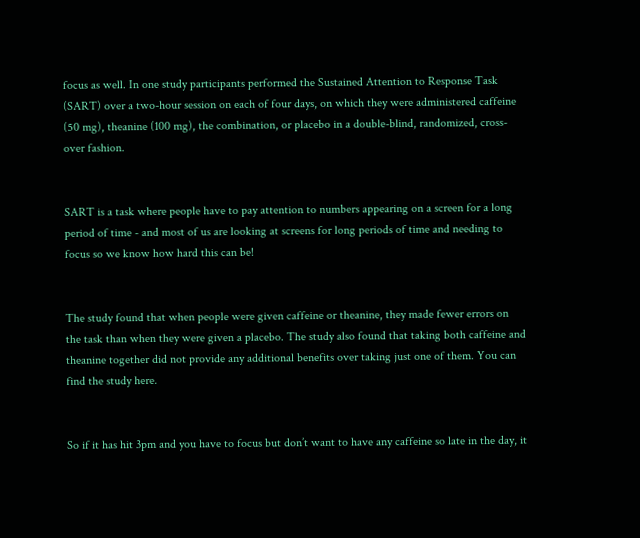focus as well. In one study participants performed the Sustained Attention to Response Task (SART) over a two-hour session on each of four days, on which they were administered caffeine (50 mg), theanine (100 mg), the combination, or placebo in a double-blind, randomized, cross-over fashion.


SART is a task where people have to pay attention to numbers appearing on a screen for a long period of time - and most of us are looking at screens for long periods of time and needing to focus so we know how hard this can be!


The study found that when people were given caffeine or theanine, they made fewer errors on the task than when they were given a placebo. The study also found that taking both caffeine and theanine together did not provide any additional benefits over taking just one of them. You can find the study here.


So if it has hit 3pm and you have to focus but don’t want to have any caffeine so late in the day, it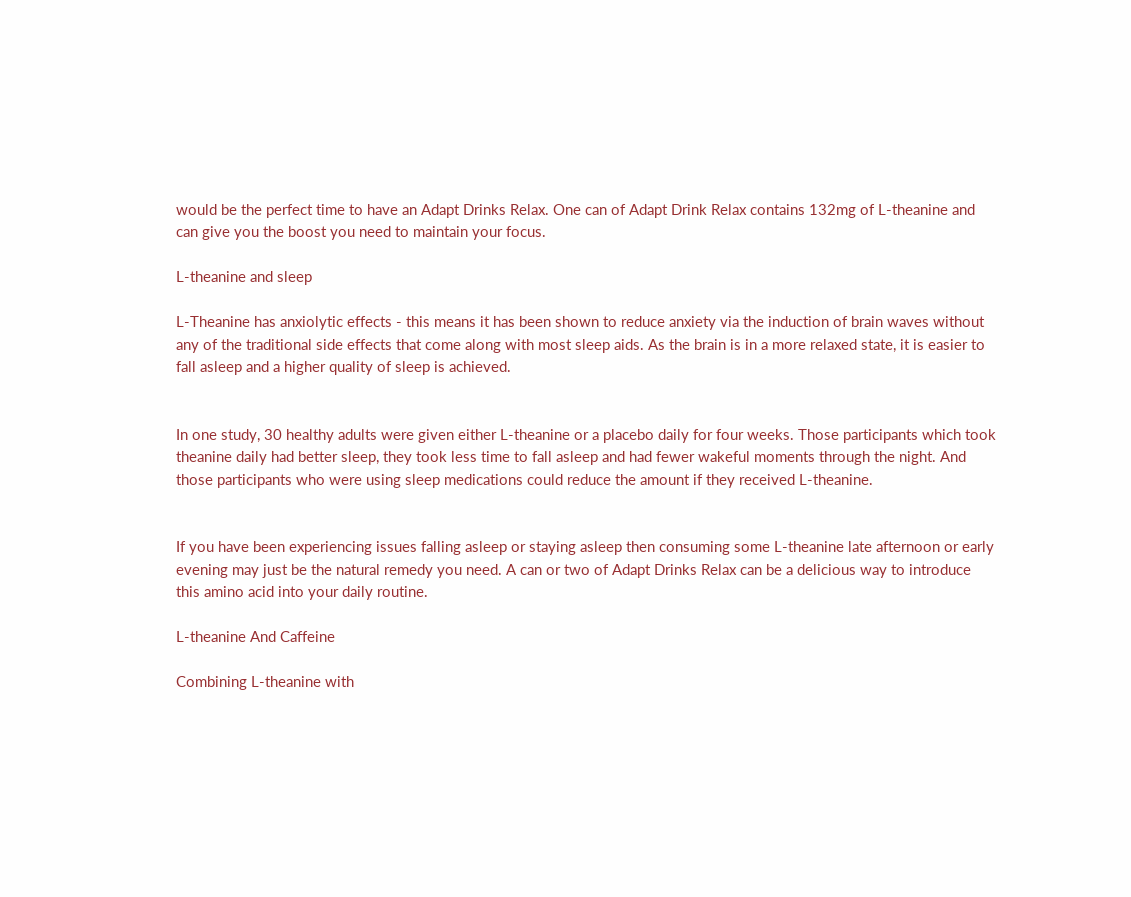would be the perfect time to have an Adapt Drinks Relax. One can of Adapt Drink Relax contains 132mg of L-theanine and can give you the boost you need to maintain your focus.

L-theanine and sleep

L-Theanine has anxiolytic effects - this means it has been shown to reduce anxiety via the induction of brain waves without any of the traditional side effects that come along with most sleep aids. As the brain is in a more relaxed state, it is easier to fall asleep and a higher quality of sleep is achieved.


In one study, 30 healthy adults were given either L-theanine or a placebo daily for four weeks. Those participants which took theanine daily had better sleep, they took less time to fall asleep and had fewer wakeful moments through the night. And those participants who were using sleep medications could reduce the amount if they received L-theanine.


If you have been experiencing issues falling asleep or staying asleep then consuming some L-theanine late afternoon or early evening may just be the natural remedy you need. A can or two of Adapt Drinks Relax can be a delicious way to introduce this amino acid into your daily routine.

L-theanine And Caffeine

Combining L-theanine with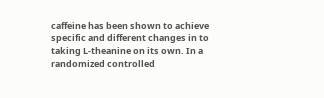caffeine has been shown to achieve specific and different changes in to taking L-theanine on its own. In a randomized controlled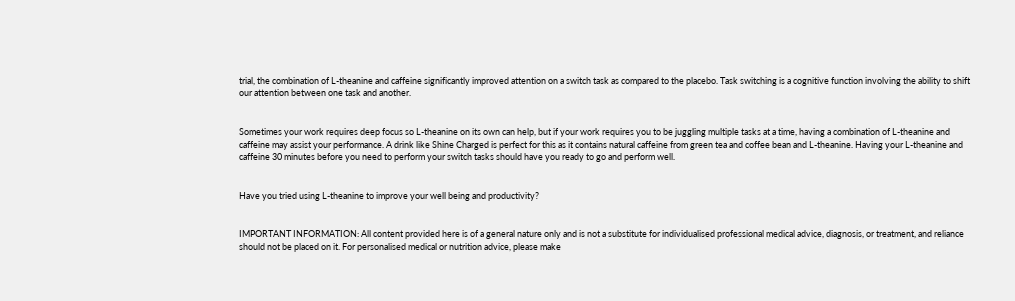trial, the combination of L-theanine and caffeine significantly improved attention on a switch task as compared to the placebo. Task switching is a cognitive function involving the ability to shift our attention between one task and another.


Sometimes your work requires deep focus so L-theanine on its own can help, but if your work requires you to be juggling multiple tasks at a time, having a combination of L-theanine and caffeine may assist your performance. A drink like Shine Charged is perfect for this as it contains natural caffeine from green tea and coffee bean and L-theanine. Having your L-theanine and caffeine 30 minutes before you need to perform your switch tasks should have you ready to go and perform well.


Have you tried using L-theanine to improve your well being and productivity?


IMPORTANT INFORMATION: All content provided here is of a general nature only and is not a substitute for individualised professional medical advice, diagnosis, or treatment, and reliance should not be placed on it. For personalised medical or nutrition advice, please make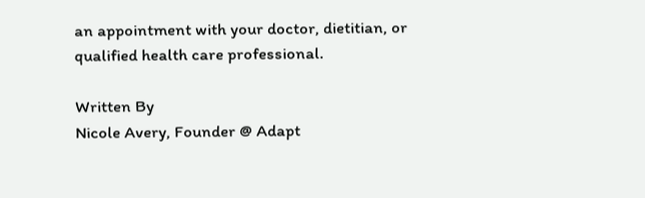an appointment with your doctor, dietitian, or qualified health care professional.

Written By
Nicole Avery, Founder @ Adapt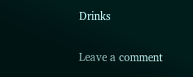Drinks

Leave a comment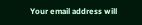Your email address will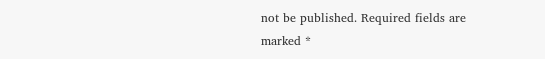not be published. Required fields are marked *